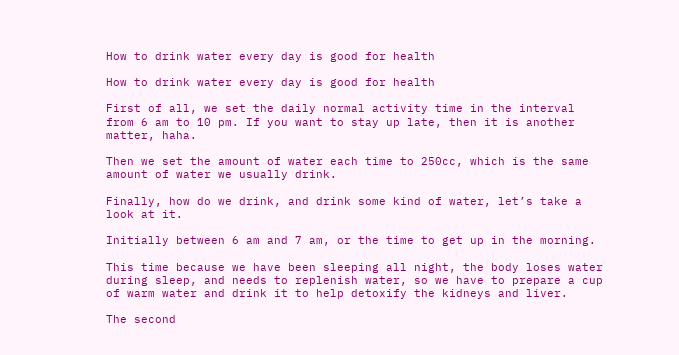How to drink water every day is good for health

How to drink water every day is good for health

First of all, we set the daily normal activity time in the interval from 6 am to 10 pm. If you want to stay up late, then it is another matter, haha.

Then we set the amount of water each time to 250cc, which is the same amount of water we usually drink.

Finally, how do we drink, and drink some kind of water, let’s take a look at it.

Initially between 6 am and 7 am, or the time to get up in the morning.

This time because we have been sleeping all night, the body loses water during sleep, and needs to replenish water, so we have to prepare a cup of warm water and drink it to help detoxify the kidneys and liver.

The second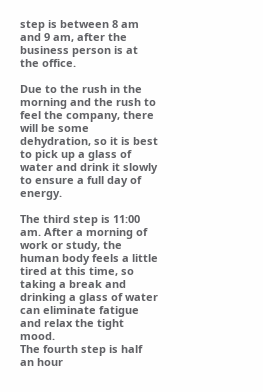step is between 8 am and 9 am, after the business person is at the office.

Due to the rush in the morning and the rush to feel the company, there will be some dehydration, so it is best to pick up a glass of water and drink it slowly to ensure a full day of energy.

The third step is 11:00 am. After a morning of work or study, the human body feels a little tired at this time, so taking a break and drinking a glass of water can eliminate fatigue and relax the tight mood.
The fourth step is half an hour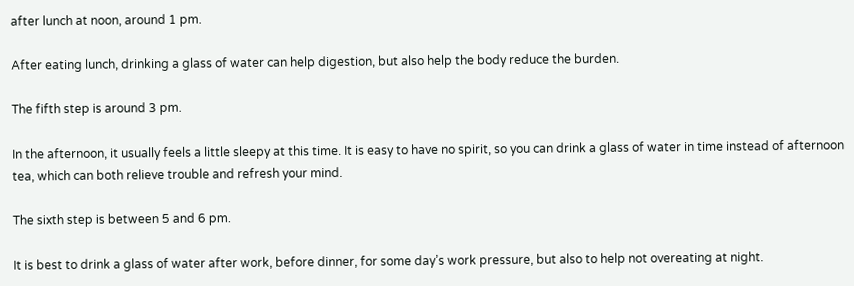after lunch at noon, around 1 pm.

After eating lunch, drinking a glass of water can help digestion, but also help the body reduce the burden.

The fifth step is around 3 pm.

In the afternoon, it usually feels a little sleepy at this time. It is easy to have no spirit, so you can drink a glass of water in time instead of afternoon tea, which can both relieve trouble and refresh your mind.

The sixth step is between 5 and 6 pm.

It is best to drink a glass of water after work, before dinner, for some day’s work pressure, but also to help not overeating at night.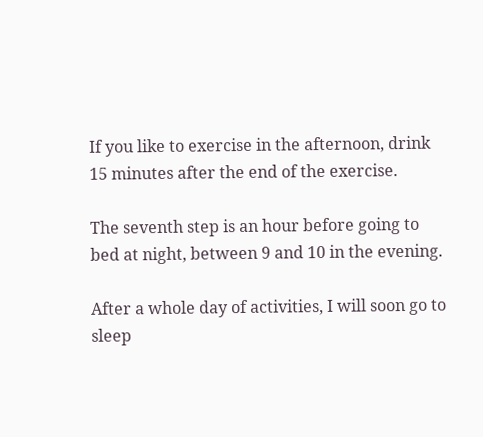If you like to exercise in the afternoon, drink 15 minutes after the end of the exercise.

The seventh step is an hour before going to bed at night, between 9 and 10 in the evening.

After a whole day of activities, I will soon go to sleep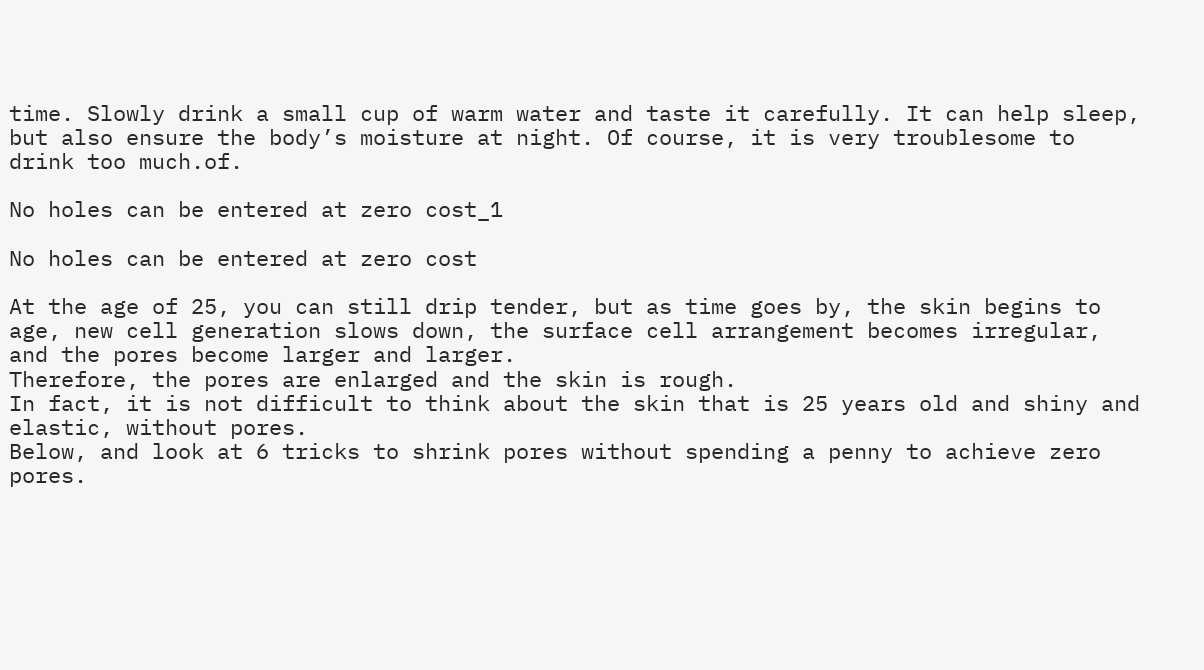time. Slowly drink a small cup of warm water and taste it carefully. It can help sleep, but also ensure the body’s moisture at night. Of course, it is very troublesome to drink too much.of.

No holes can be entered at zero cost_1

No holes can be entered at zero cost

At the age of 25, you can still drip tender, but as time goes by, the skin begins to age, new cell generation slows down, the surface cell arrangement becomes irregular, and the pores become larger and larger.
Therefore, the pores are enlarged and the skin is rough.
In fact, it is not difficult to think about the skin that is 25 years old and shiny and elastic, without pores.
Below, and look at 6 tricks to shrink pores without spending a penny to achieve zero pores.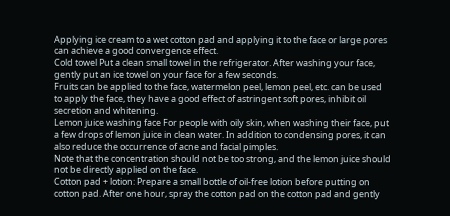Applying ice cream to a wet cotton pad and applying it to the face or large pores can achieve a good convergence effect.
Cold towel Put a clean small towel in the refrigerator. After washing your face, gently put an ice towel on your face for a few seconds.
Fruits can be applied to the face, watermelon peel, lemon peel, etc. can be used to apply the face, they have a good effect of astringent soft pores, inhibit oil secretion and whitening.
Lemon juice washing face For people with oily skin, when washing their face, put a few drops of lemon juice in clean water. In addition to condensing pores, it can also reduce the occurrence of acne and facial pimples.
Note that the concentration should not be too strong, and the lemon juice should not be directly applied on the face.
Cotton pad + lotion: Prepare a small bottle of oil-free lotion before putting on cotton pad. After one hour, spray the cotton pad on the cotton pad and gently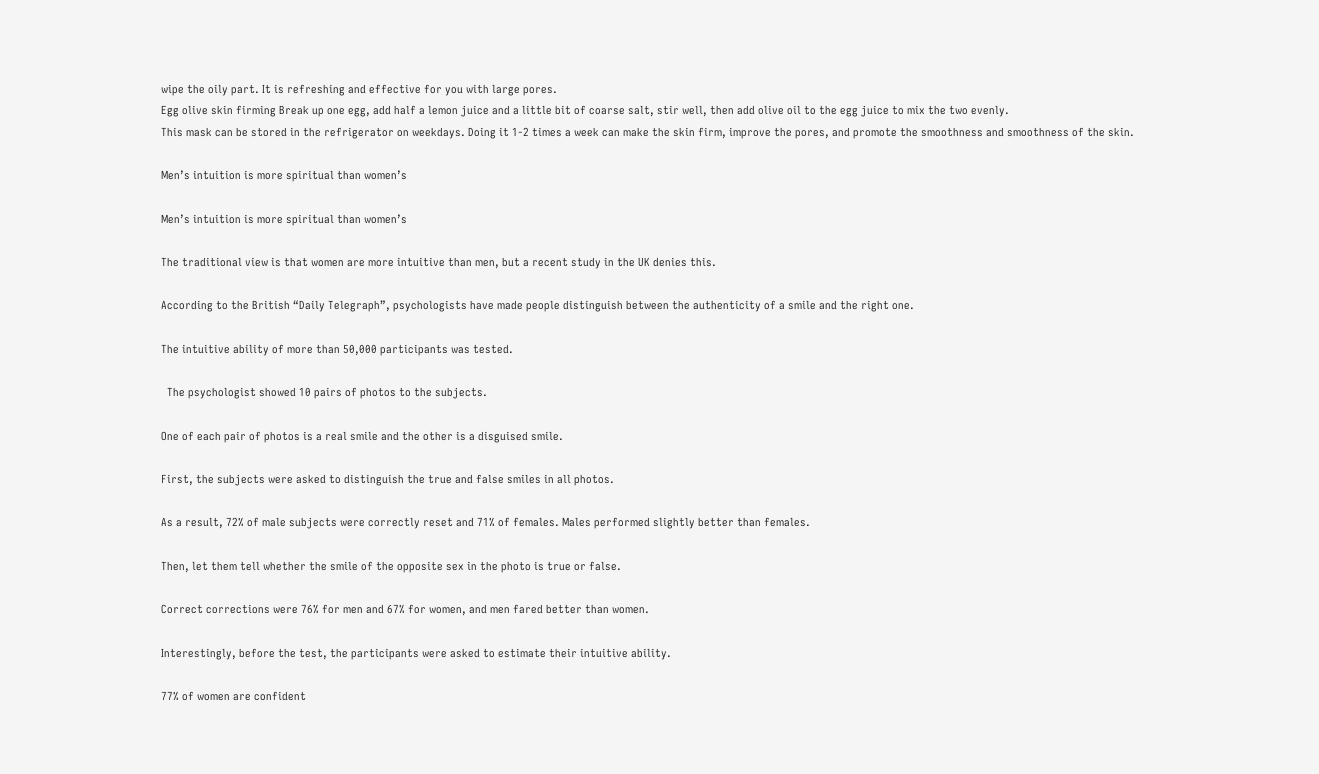wipe the oily part. It is refreshing and effective for you with large pores.
Egg olive skin firming Break up one egg, add half a lemon juice and a little bit of coarse salt, stir well, then add olive oil to the egg juice to mix the two evenly.
This mask can be stored in the refrigerator on weekdays. Doing it 1-2 times a week can make the skin firm, improve the pores, and promote the smoothness and smoothness of the skin.

Men’s intuition is more spiritual than women’s

Men’s intuition is more spiritual than women’s

The traditional view is that women are more intuitive than men, but a recent study in the UK denies this.

According to the British “Daily Telegraph”, psychologists have made people distinguish between the authenticity of a smile and the right one.

The intuitive ability of more than 50,000 participants was tested.

  The psychologist showed 10 pairs of photos to the subjects.

One of each pair of photos is a real smile and the other is a disguised smile.

First, the subjects were asked to distinguish the true and false smiles in all photos.

As a result, 72% of male subjects were correctly reset and 71% of females. Males performed slightly better than females.

Then, let them tell whether the smile of the opposite sex in the photo is true or false.

Correct corrections were 76% for men and 67% for women, and men fared better than women.

Interestingly, before the test, the participants were asked to estimate their intuitive ability.

77% of women are confident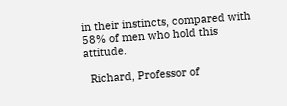in their instincts, compared with 58% of men who hold this attitude.

  Richard, Professor of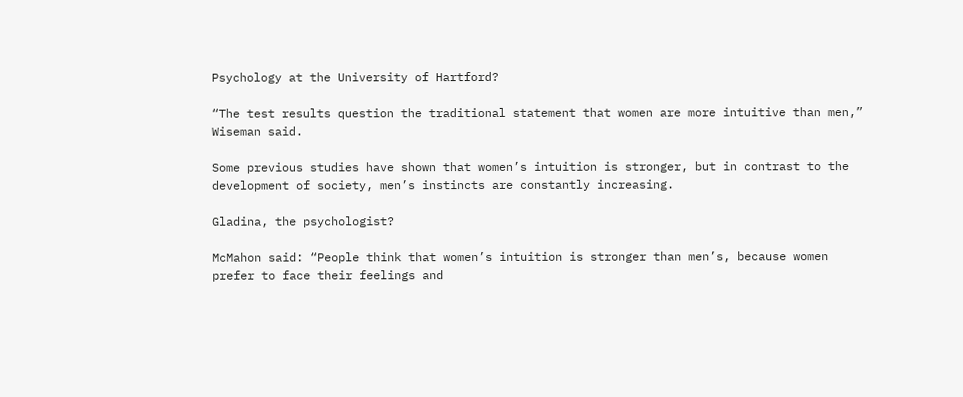Psychology at the University of Hartford?

“The test results question the traditional statement that women are more intuitive than men,” Wiseman said.

Some previous studies have shown that women’s intuition is stronger, but in contrast to the development of society, men’s instincts are constantly increasing.

Gladina, the psychologist?

McMahon said: “People think that women’s intuition is stronger than men’s, because women prefer to face their feelings and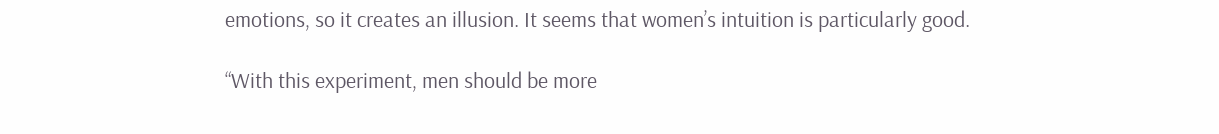emotions, so it creates an illusion. It seems that women’s intuition is particularly good.

“With this experiment, men should be more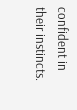confident in their instincts.